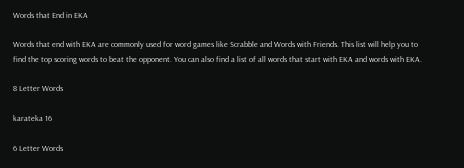Words that End in EKA

Words that end with EKA are commonly used for word games like Scrabble and Words with Friends. This list will help you to find the top scoring words to beat the opponent. You can also find a list of all words that start with EKA and words with EKA.

8 Letter Words

karateka 16

6 Letter Words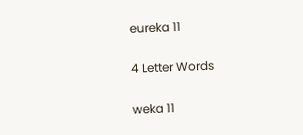eureka 11

4 Letter Words

weka 11